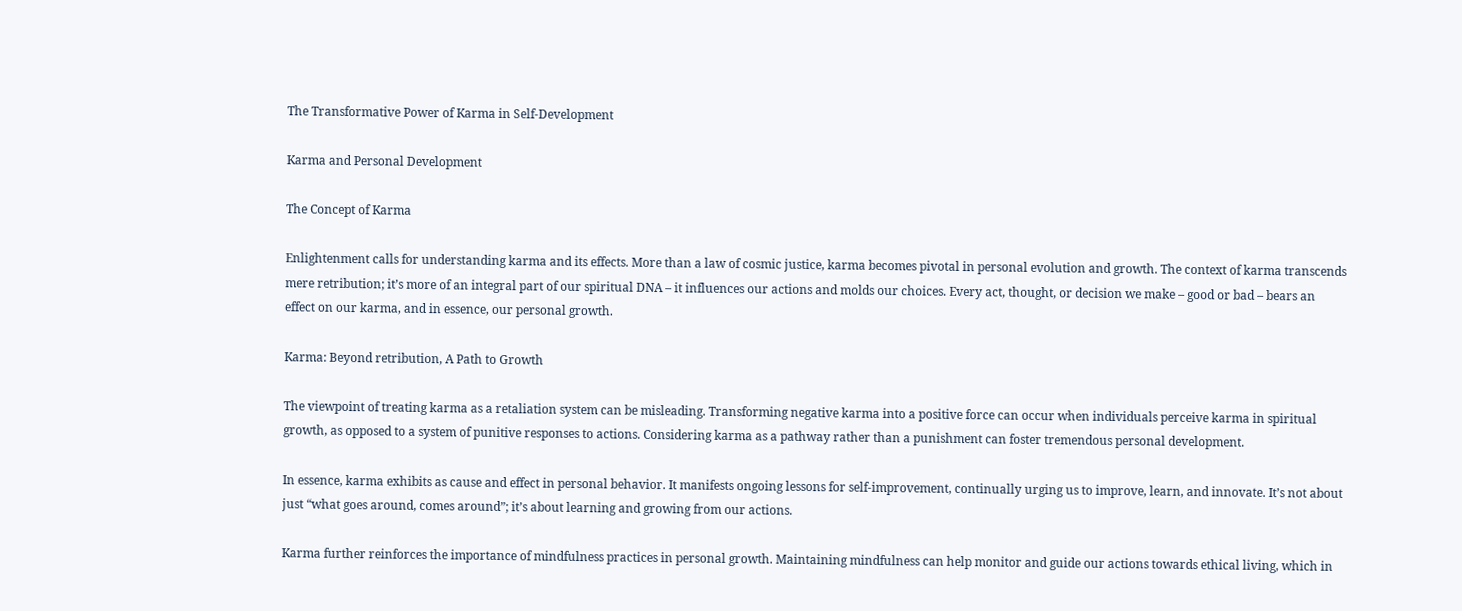The Transformative Power of Karma in Self-Development

Karma and Personal Development

The Concept of Karma

Enlightenment calls for understanding karma and its effects. More than a law of cosmic justice, karma becomes pivotal in personal evolution and growth. The context of karma transcends mere retribution; it’s more of an integral part of our spiritual DNA – it influences our actions and molds our choices. Every act, thought, or decision we make – good or bad – bears an effect on our karma, and in essence, our personal growth.

Karma: Beyond retribution, A Path to Growth

The viewpoint of treating karma as a retaliation system can be misleading. Transforming negative karma into a positive force can occur when individuals perceive karma in spiritual growth, as opposed to a system of punitive responses to actions. Considering karma as a pathway rather than a punishment can foster tremendous personal development.

In essence, karma exhibits as cause and effect in personal behavior. It manifests ongoing lessons for self-improvement, continually urging us to improve, learn, and innovate. It’s not about just “what goes around, comes around”; it’s about learning and growing from our actions.

Karma further reinforces the importance of mindfulness practices in personal growth. Maintaining mindfulness can help monitor and guide our actions towards ethical living, which in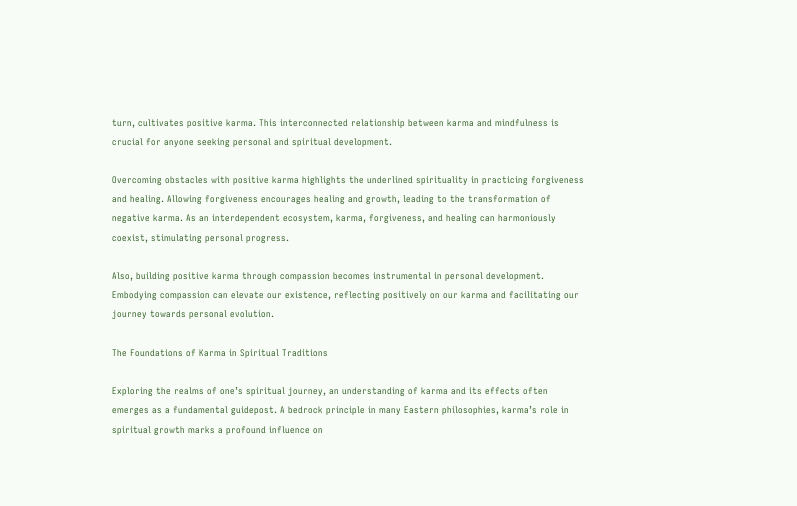turn, cultivates positive karma. This interconnected relationship between karma and mindfulness is crucial for anyone seeking personal and spiritual development.

Overcoming obstacles with positive karma highlights the underlined spirituality in practicing forgiveness and healing. Allowing forgiveness encourages healing and growth, leading to the transformation of negative karma. As an interdependent ecosystem, karma, forgiveness, and healing can harmoniously coexist, stimulating personal progress.

Also, building positive karma through compassion becomes instrumental in personal development. Embodying compassion can elevate our existence, reflecting positively on our karma and facilitating our journey towards personal evolution.

The Foundations of Karma in Spiritual Traditions

Exploring the realms of one’s spiritual journey, an understanding of karma and its effects often emerges as a fundamental guidepost. A bedrock principle in many Eastern philosophies, karma’s role in spiritual growth marks a profound influence on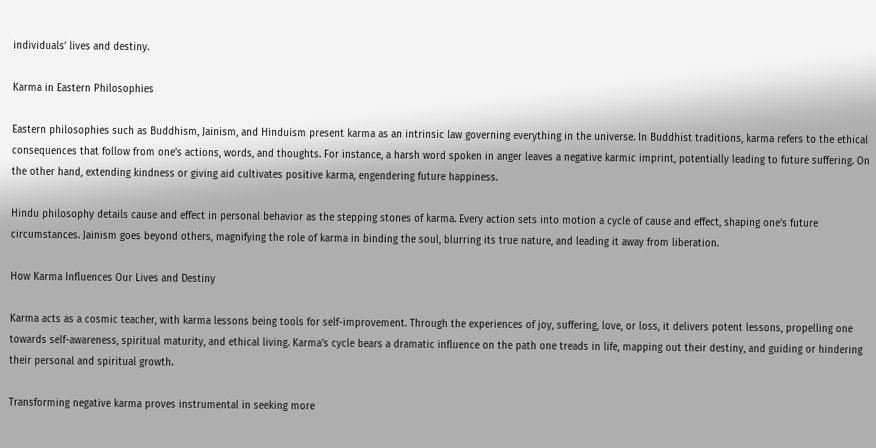individuals’ lives and destiny.

Karma in Eastern Philosophies

Eastern philosophies such as Buddhism, Jainism, and Hinduism present karma as an intrinsic law governing everything in the universe. In Buddhist traditions, karma refers to the ethical consequences that follow from one’s actions, words, and thoughts. For instance, a harsh word spoken in anger leaves a negative karmic imprint, potentially leading to future suffering. On the other hand, extending kindness or giving aid cultivates positive karma, engendering future happiness.

Hindu philosophy details cause and effect in personal behavior as the stepping stones of karma. Every action sets into motion a cycle of cause and effect, shaping one’s future circumstances. Jainism goes beyond others, magnifying the role of karma in binding the soul, blurring its true nature, and leading it away from liberation.

How Karma Influences Our Lives and Destiny

Karma acts as a cosmic teacher, with karma lessons being tools for self-improvement. Through the experiences of joy, suffering, love, or loss, it delivers potent lessons, propelling one towards self-awareness, spiritual maturity, and ethical living. Karma’s cycle bears a dramatic influence on the path one treads in life, mapping out their destiny, and guiding or hindering their personal and spiritual growth.

Transforming negative karma proves instrumental in seeking more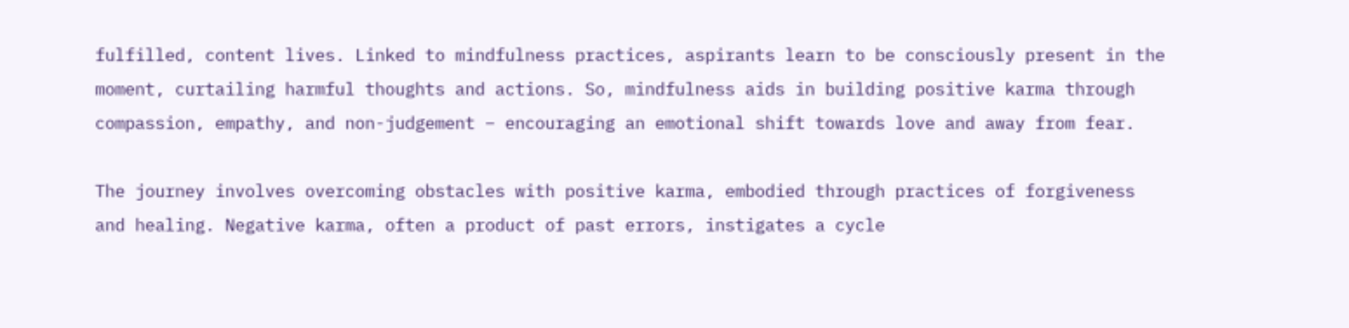fulfilled, content lives. Linked to mindfulness practices, aspirants learn to be consciously present in the moment, curtailing harmful thoughts and actions. So, mindfulness aids in building positive karma through compassion, empathy, and non-judgement – encouraging an emotional shift towards love and away from fear.

The journey involves overcoming obstacles with positive karma, embodied through practices of forgiveness and healing. Negative karma, often a product of past errors, instigates a cycle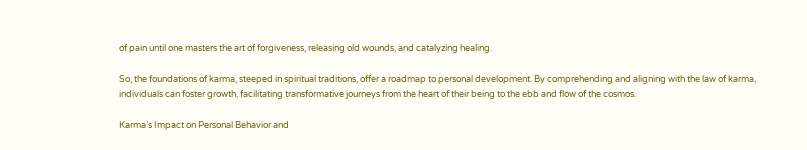of pain until one masters the art of forgiveness, releasing old wounds, and catalyzing healing.

So, the foundations of karma, steeped in spiritual traditions, offer a roadmap to personal development. By comprehending and aligning with the law of karma, individuals can foster growth, facilitating transformative journeys from the heart of their being to the ebb and flow of the cosmos.

Karma’s Impact on Personal Behavior and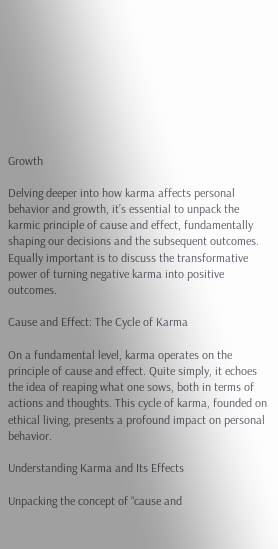Growth

Delving deeper into how karma affects personal behavior and growth, it’s essential to unpack the karmic principle of cause and effect, fundamentally shaping our decisions and the subsequent outcomes. Equally important is to discuss the transformative power of turning negative karma into positive outcomes.

Cause and Effect: The Cycle of Karma

On a fundamental level, karma operates on the principle of cause and effect. Quite simply, it echoes the idea of reaping what one sows, both in terms of actions and thoughts. This cycle of karma, founded on ethical living, presents a profound impact on personal behavior.

Understanding Karma and Its Effects

Unpacking the concept of “cause and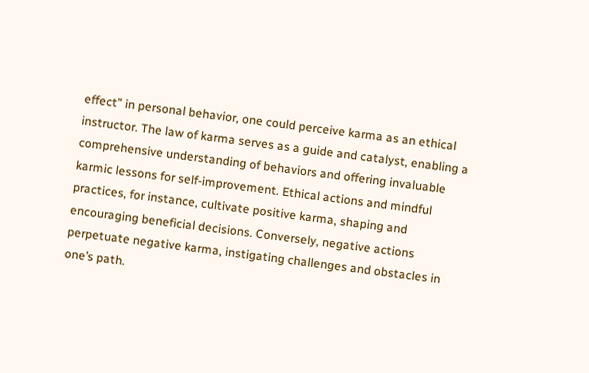effect” in personal behavior, one could perceive karma as an ethical instructor. The law of karma serves as a guide and catalyst, enabling a comprehensive understanding of behaviors and offering invaluable karmic lessons for self-improvement. Ethical actions and mindful practices, for instance, cultivate positive karma, shaping and encouraging beneficial decisions. Conversely, negative actions perpetuate negative karma, instigating challenges and obstacles in one’s path.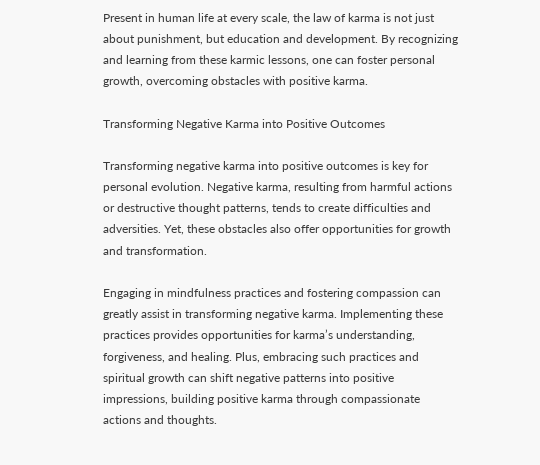Present in human life at every scale, the law of karma is not just about punishment, but education and development. By recognizing and learning from these karmic lessons, one can foster personal growth, overcoming obstacles with positive karma.

Transforming Negative Karma into Positive Outcomes

Transforming negative karma into positive outcomes is key for personal evolution. Negative karma, resulting from harmful actions or destructive thought patterns, tends to create difficulties and adversities. Yet, these obstacles also offer opportunities for growth and transformation.

Engaging in mindfulness practices and fostering compassion can greatly assist in transforming negative karma. Implementing these practices provides opportunities for karma’s understanding, forgiveness, and healing. Plus, embracing such practices and spiritual growth can shift negative patterns into positive impressions, building positive karma through compassionate actions and thoughts.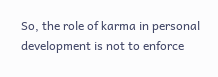So, the role of karma in personal development is not to enforce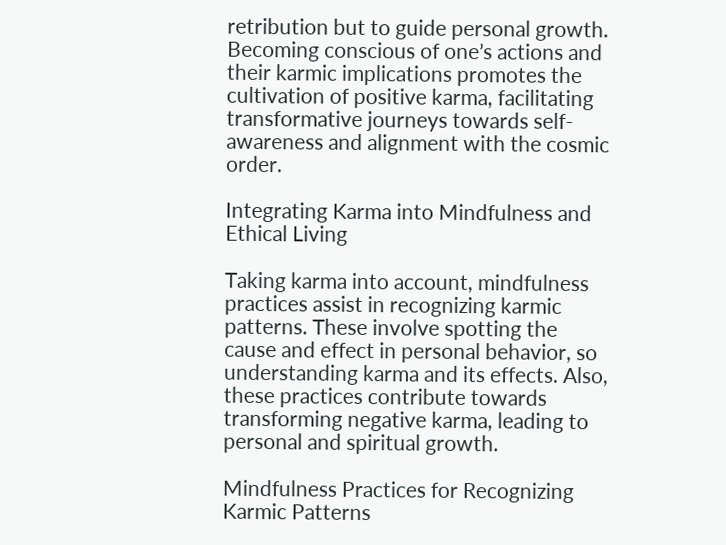retribution but to guide personal growth. Becoming conscious of one’s actions and their karmic implications promotes the cultivation of positive karma, facilitating transformative journeys towards self-awareness and alignment with the cosmic order.

Integrating Karma into Mindfulness and Ethical Living

Taking karma into account, mindfulness practices assist in recognizing karmic patterns. These involve spotting the cause and effect in personal behavior, so understanding karma and its effects. Also, these practices contribute towards transforming negative karma, leading to personal and spiritual growth.

Mindfulness Practices for Recognizing Karmic Patterns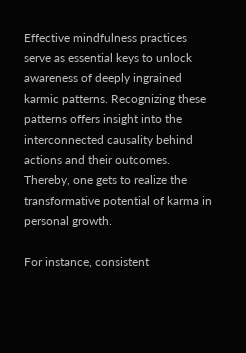Effective mindfulness practices serve as essential keys to unlock awareness of deeply ingrained karmic patterns. Recognizing these patterns offers insight into the interconnected causality behind actions and their outcomes. Thereby, one gets to realize the transformative potential of karma in personal growth.

For instance, consistent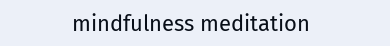mindfulness meditation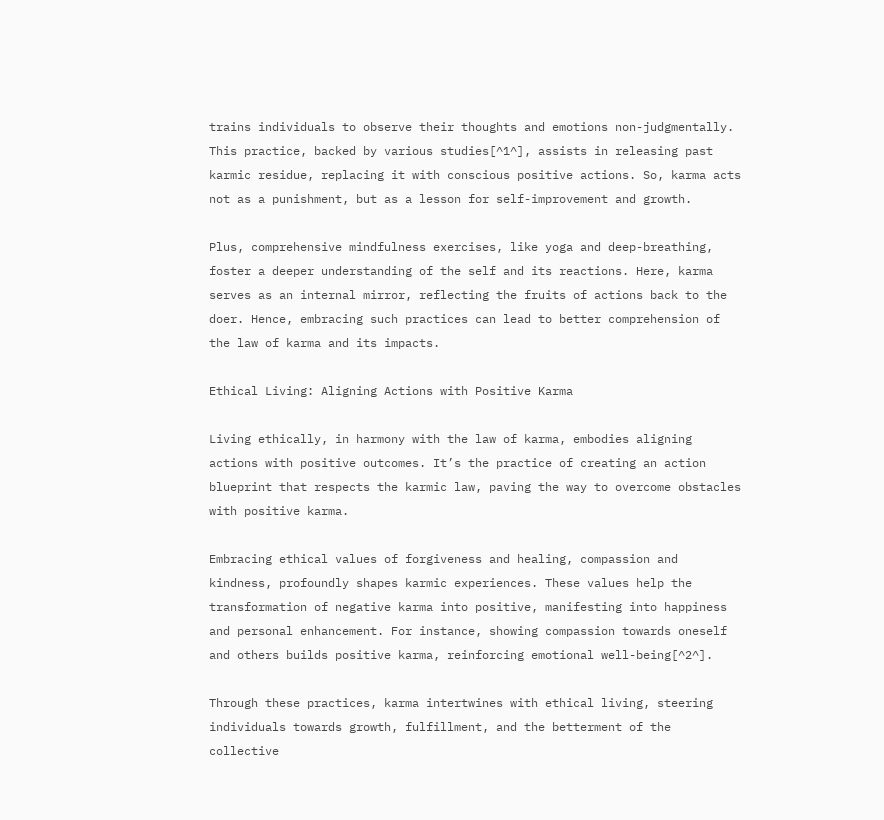trains individuals to observe their thoughts and emotions non-judgmentally. This practice, backed by various studies[^1^], assists in releasing past karmic residue, replacing it with conscious positive actions. So, karma acts not as a punishment, but as a lesson for self-improvement and growth.

Plus, comprehensive mindfulness exercises, like yoga and deep-breathing, foster a deeper understanding of the self and its reactions. Here, karma serves as an internal mirror, reflecting the fruits of actions back to the doer. Hence, embracing such practices can lead to better comprehension of the law of karma and its impacts.

Ethical Living: Aligning Actions with Positive Karma

Living ethically, in harmony with the law of karma, embodies aligning actions with positive outcomes. It’s the practice of creating an action blueprint that respects the karmic law, paving the way to overcome obstacles with positive karma.

Embracing ethical values of forgiveness and healing, compassion and kindness, profoundly shapes karmic experiences. These values help the transformation of negative karma into positive, manifesting into happiness and personal enhancement. For instance, showing compassion towards oneself and others builds positive karma, reinforcing emotional well-being[^2^].

Through these practices, karma intertwines with ethical living, steering individuals towards growth, fulfillment, and the betterment of the collective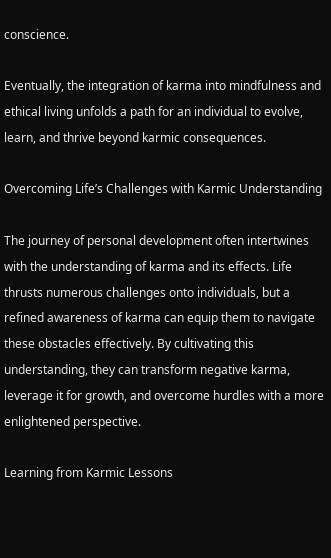conscience.

Eventually, the integration of karma into mindfulness and ethical living unfolds a path for an individual to evolve, learn, and thrive beyond karmic consequences.

Overcoming Life’s Challenges with Karmic Understanding

The journey of personal development often intertwines with the understanding of karma and its effects. Life thrusts numerous challenges onto individuals, but a refined awareness of karma can equip them to navigate these obstacles effectively. By cultivating this understanding, they can transform negative karma, leverage it for growth, and overcome hurdles with a more enlightened perspective.

Learning from Karmic Lessons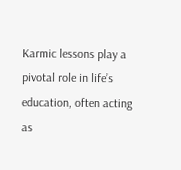Karmic lessons play a pivotal role in life’s education, often acting as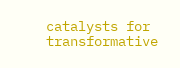catalysts for transformative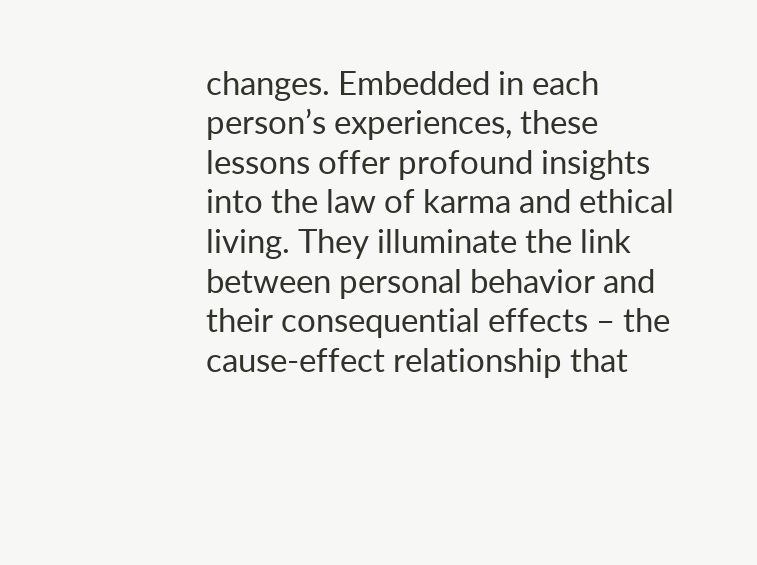changes. Embedded in each person’s experiences, these lessons offer profound insights into the law of karma and ethical living. They illuminate the link between personal behavior and their consequential effects – the cause-effect relationship that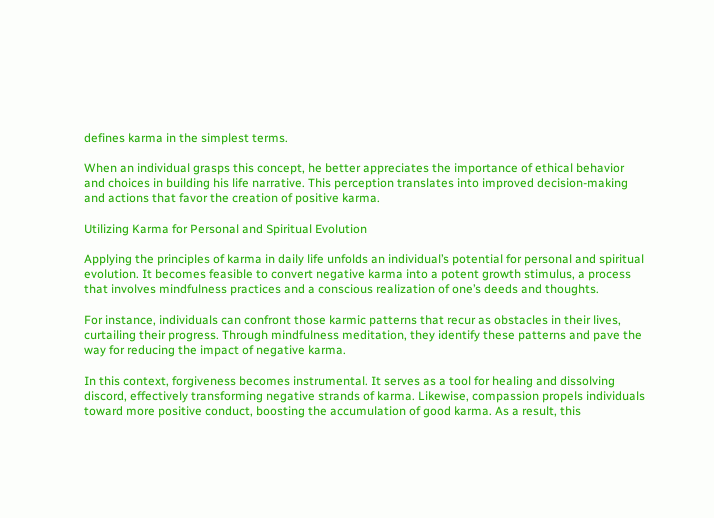defines karma in the simplest terms.

When an individual grasps this concept, he better appreciates the importance of ethical behavior and choices in building his life narrative. This perception translates into improved decision-making and actions that favor the creation of positive karma.

Utilizing Karma for Personal and Spiritual Evolution

Applying the principles of karma in daily life unfolds an individual’s potential for personal and spiritual evolution. It becomes feasible to convert negative karma into a potent growth stimulus, a process that involves mindfulness practices and a conscious realization of one’s deeds and thoughts.

For instance, individuals can confront those karmic patterns that recur as obstacles in their lives, curtailing their progress. Through mindfulness meditation, they identify these patterns and pave the way for reducing the impact of negative karma.

In this context, forgiveness becomes instrumental. It serves as a tool for healing and dissolving discord, effectively transforming negative strands of karma. Likewise, compassion propels individuals toward more positive conduct, boosting the accumulation of good karma. As a result, this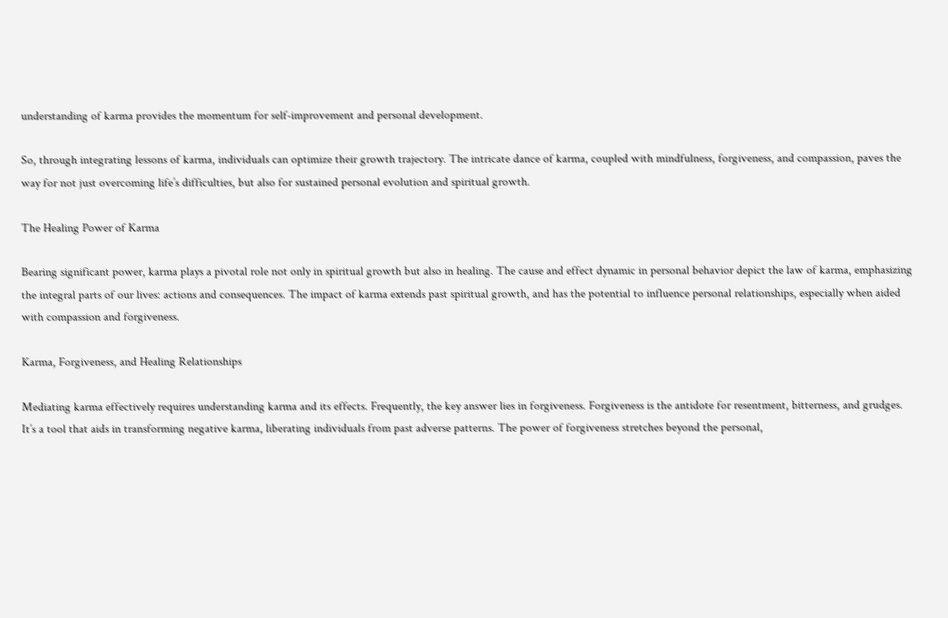understanding of karma provides the momentum for self-improvement and personal development.

So, through integrating lessons of karma, individuals can optimize their growth trajectory. The intricate dance of karma, coupled with mindfulness, forgiveness, and compassion, paves the way for not just overcoming life’s difficulties, but also for sustained personal evolution and spiritual growth.

The Healing Power of Karma

Bearing significant power, karma plays a pivotal role not only in spiritual growth but also in healing. The cause and effect dynamic in personal behavior depict the law of karma, emphasizing the integral parts of our lives: actions and consequences. The impact of karma extends past spiritual growth, and has the potential to influence personal relationships, especially when aided with compassion and forgiveness.

Karma, Forgiveness, and Healing Relationships

Mediating karma effectively requires understanding karma and its effects. Frequently, the key answer lies in forgiveness. Forgiveness is the antidote for resentment, bitterness, and grudges. It’s a tool that aids in transforming negative karma, liberating individuals from past adverse patterns. The power of forgiveness stretches beyond the personal,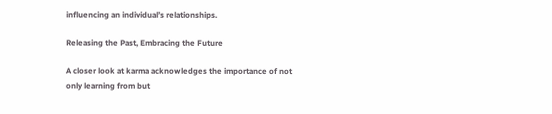influencing an individual’s relationships.

Releasing the Past, Embracing the Future

A closer look at karma acknowledges the importance of not only learning from but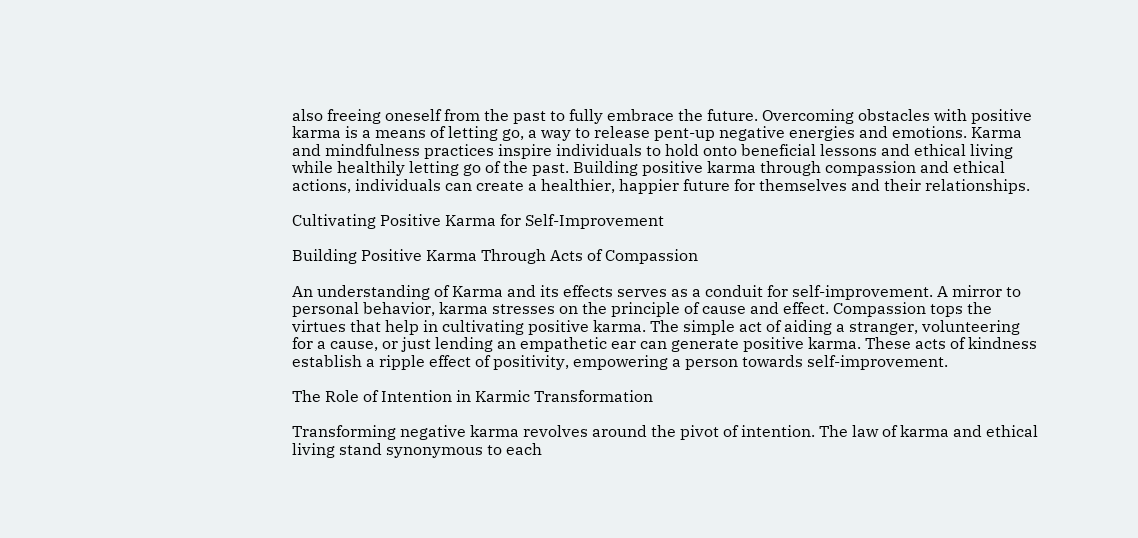also freeing oneself from the past to fully embrace the future. Overcoming obstacles with positive karma is a means of letting go, a way to release pent-up negative energies and emotions. Karma and mindfulness practices inspire individuals to hold onto beneficial lessons and ethical living while healthily letting go of the past. Building positive karma through compassion and ethical actions, individuals can create a healthier, happier future for themselves and their relationships.

Cultivating Positive Karma for Self-Improvement

Building Positive Karma Through Acts of Compassion

An understanding of Karma and its effects serves as a conduit for self-improvement. A mirror to personal behavior, karma stresses on the principle of cause and effect. Compassion tops the virtues that help in cultivating positive karma. The simple act of aiding a stranger, volunteering for a cause, or just lending an empathetic ear can generate positive karma. These acts of kindness establish a ripple effect of positivity, empowering a person towards self-improvement.

The Role of Intention in Karmic Transformation

Transforming negative karma revolves around the pivot of intention. The law of karma and ethical living stand synonymous to each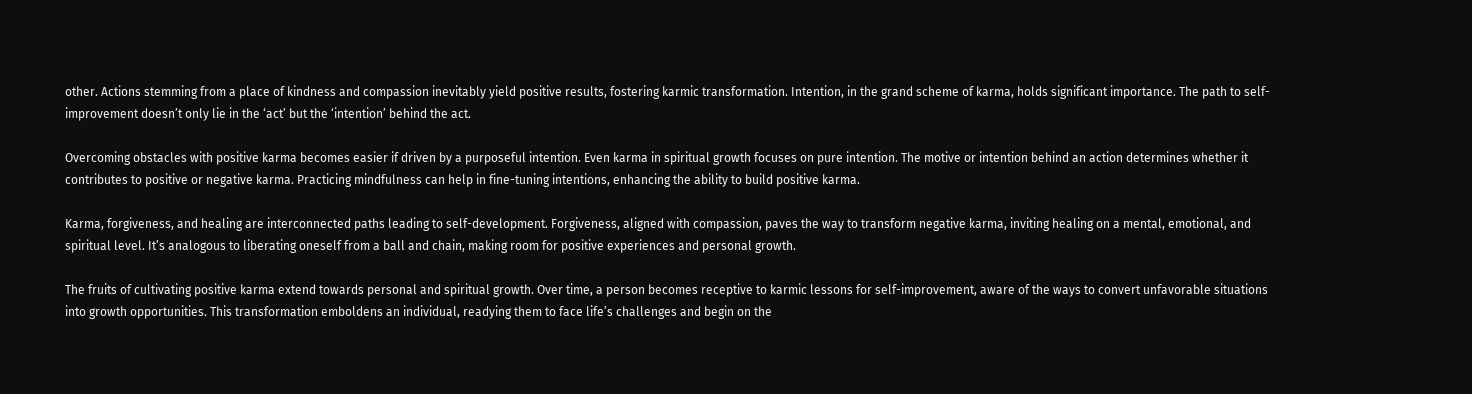other. Actions stemming from a place of kindness and compassion inevitably yield positive results, fostering karmic transformation. Intention, in the grand scheme of karma, holds significant importance. The path to self-improvement doesn’t only lie in the ‘act’ but the ‘intention’ behind the act.

Overcoming obstacles with positive karma becomes easier if driven by a purposeful intention. Even karma in spiritual growth focuses on pure intention. The motive or intention behind an action determines whether it contributes to positive or negative karma. Practicing mindfulness can help in fine-tuning intentions, enhancing the ability to build positive karma.

Karma, forgiveness, and healing are interconnected paths leading to self-development. Forgiveness, aligned with compassion, paves the way to transform negative karma, inviting healing on a mental, emotional, and spiritual level. It’s analogous to liberating oneself from a ball and chain, making room for positive experiences and personal growth.

The fruits of cultivating positive karma extend towards personal and spiritual growth. Over time, a person becomes receptive to karmic lessons for self-improvement, aware of the ways to convert unfavorable situations into growth opportunities. This transformation emboldens an individual, readying them to face life’s challenges and begin on the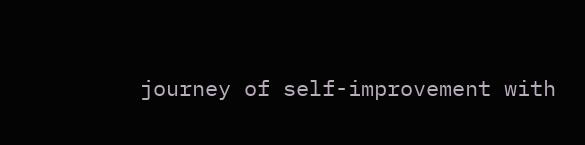journey of self-improvement with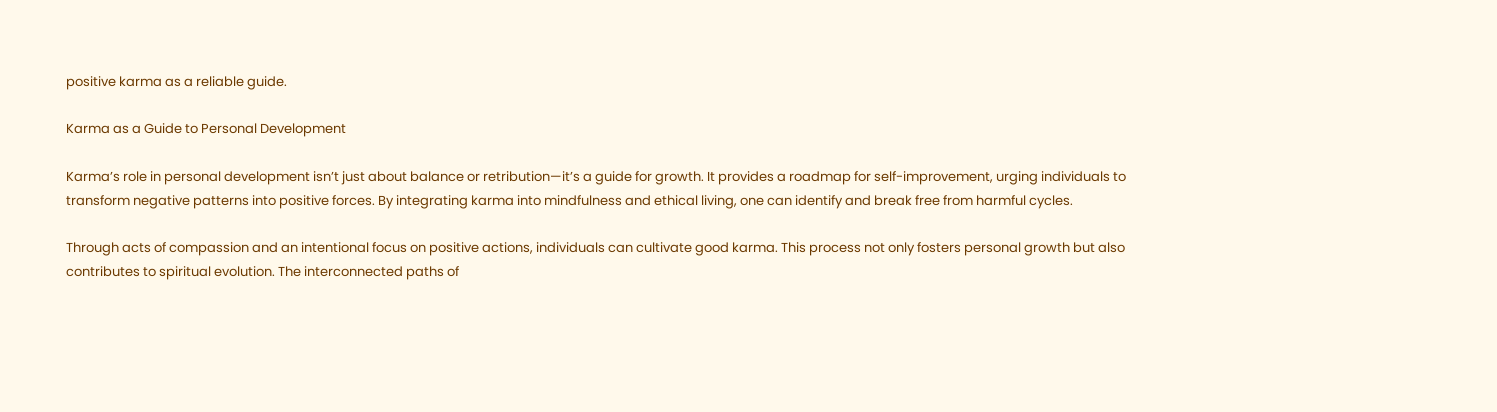positive karma as a reliable guide.

Karma as a Guide to Personal Development

Karma’s role in personal development isn’t just about balance or retribution—it’s a guide for growth. It provides a roadmap for self-improvement, urging individuals to transform negative patterns into positive forces. By integrating karma into mindfulness and ethical living, one can identify and break free from harmful cycles.

Through acts of compassion and an intentional focus on positive actions, individuals can cultivate good karma. This process not only fosters personal growth but also contributes to spiritual evolution. The interconnected paths of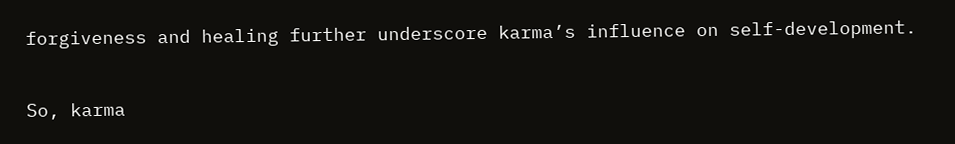forgiveness and healing further underscore karma’s influence on self-development.

So, karma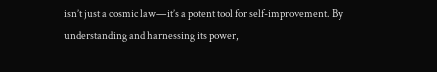isn’t just a cosmic law—it’s a potent tool for self-improvement. By understanding and harnessing its power,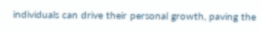individuals can drive their personal growth, paving the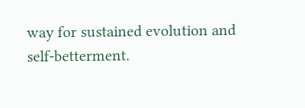way for sustained evolution and self-betterment.